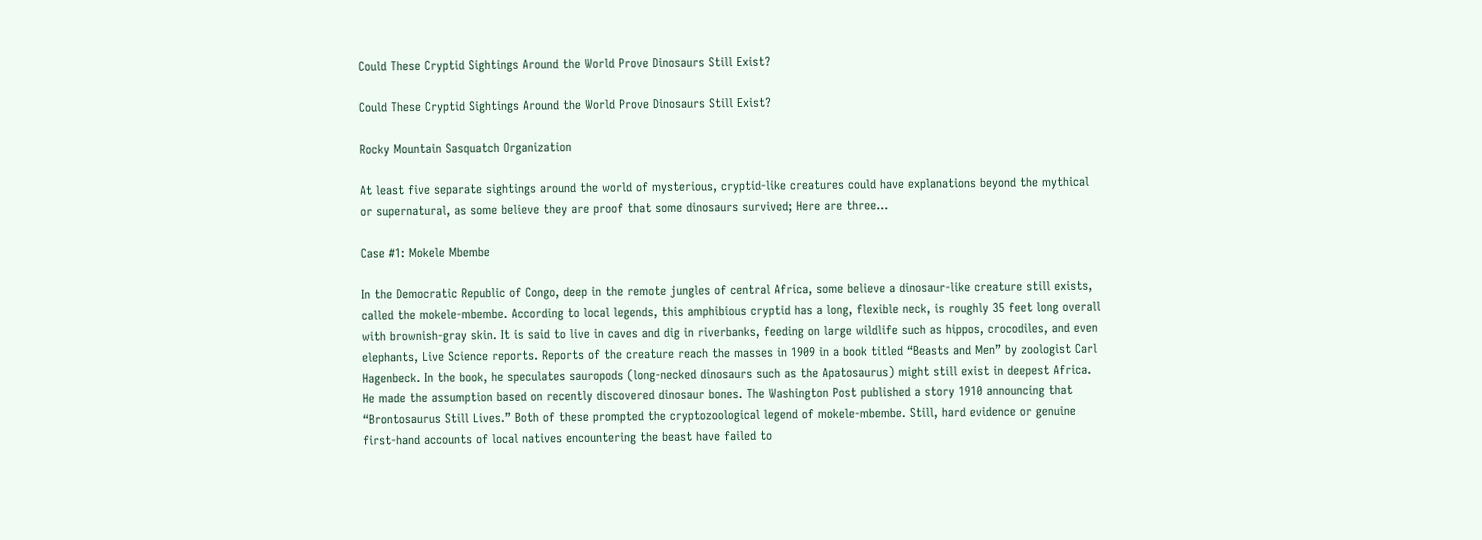Could These Cryptid Sightings Around the World Prove Dinosaurs Still Exist?

Could These Cryptid Sightings Around the World Prove Dinosaurs Still Exist?

Rocky Mountain Sasquatch Organization

At least five separate sightings around the world of mysterious, cryptid-like creatures could have explanations beyond the mythical or supernatural, as some believe they are proof that some dinosaurs survived; Here are three…

Case #1: Mokele Mbembe

In the Democratic Republic of Congo, deep in the remote jungles of central Africa, some believe a dinosaur-like creature still exists, called the mokele-mbembe. According to local legends, this amphibious cryptid has a long, flexible neck, is roughly 35 feet long overall with brownish-gray skin. It is said to live in caves and dig in riverbanks, feeding on large wildlife such as hippos, crocodiles, and even elephants, Live Science reports. Reports of the creature reach the masses in 1909 in a book titled “Beasts and Men” by zoologist Carl Hagenbeck. In the book, he speculates sauropods (long-necked dinosaurs such as the Apatosaurus) might still exist in deepest Africa. He made the assumption based on recently discovered dinosaur bones. The Washington Post published a story 1910 announcing that “Brontosaurus Still Lives.” Both of these prompted the cryptozoological legend of mokele-mbembe. Still, hard evidence or genuine first-hand accounts of local natives encountering the beast have failed to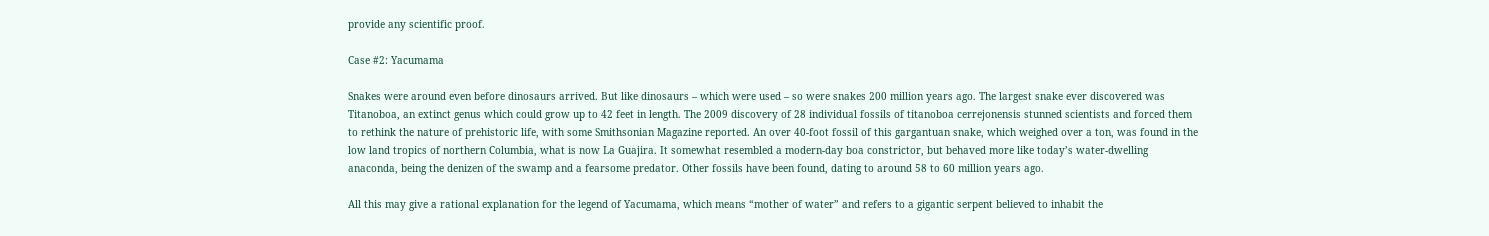provide any scientific proof.

Case #2: Yacumama

Snakes were around even before dinosaurs arrived. But like dinosaurs – which were used – so were snakes 200 million years ago. The largest snake ever discovered was Titanoboa, an extinct genus which could grow up to 42 feet in length. The 2009 discovery of 28 individual fossils of titanoboa cerrejonensis stunned scientists and forced them to rethink the nature of prehistoric life, with some Smithsonian Magazine reported. An over 40-foot fossil of this gargantuan snake, which weighed over a ton, was found in the low land tropics of northern Columbia, what is now La Guajira. It somewhat resembled a modern-day boa constrictor, but behaved more like today’s water-dwelling anaconda, being the denizen of the swamp and a fearsome predator. Other fossils have been found, dating to around 58 to 60 million years ago.

All this may give a rational explanation for the legend of Yacumama, which means “mother of water” and refers to a gigantic serpent believed to inhabit the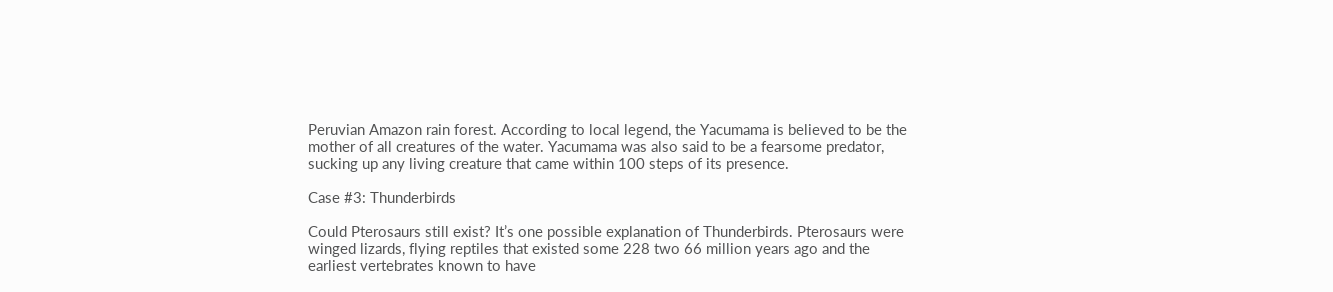Peruvian Amazon rain forest. According to local legend, the Yacumama is believed to be the mother of all creatures of the water. Yacumama was also said to be a fearsome predator, sucking up any living creature that came within 100 steps of its presence.

Case #3: Thunderbirds

Could Pterosaurs still exist? It’s one possible explanation of Thunderbirds. Pterosaurs were winged lizards, flying reptiles that existed some 228 two 66 million years ago and the earliest vertebrates known to have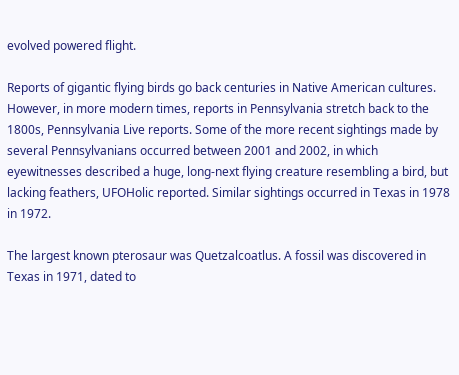evolved powered flight.

Reports of gigantic flying birds go back centuries in Native American cultures. However, in more modern times, reports in Pennsylvania stretch back to the 1800s, Pennsylvania Live reports. Some of the more recent sightings made by several Pennsylvanians occurred between 2001 and 2002, in which eyewitnesses described a huge, long-next flying creature resembling a bird, but lacking feathers, UFOHolic reported. Similar sightings occurred in Texas in 1978 in 1972.

The largest known pterosaur was Quetzalcoatlus. A fossil was discovered in Texas in 1971, dated to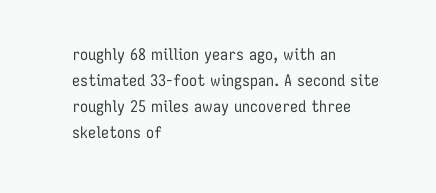roughly 68 million years ago, with an estimated 33-foot wingspan. A second site roughly 25 miles away uncovered three skeletons of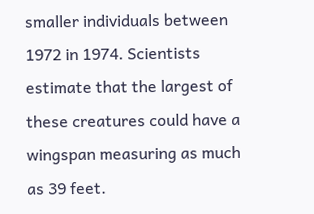smaller individuals between 1972 in 1974. Scientists estimate that the largest of these creatures could have a wingspan measuring as much as 39 feet.